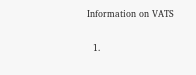Information on VATS

  1.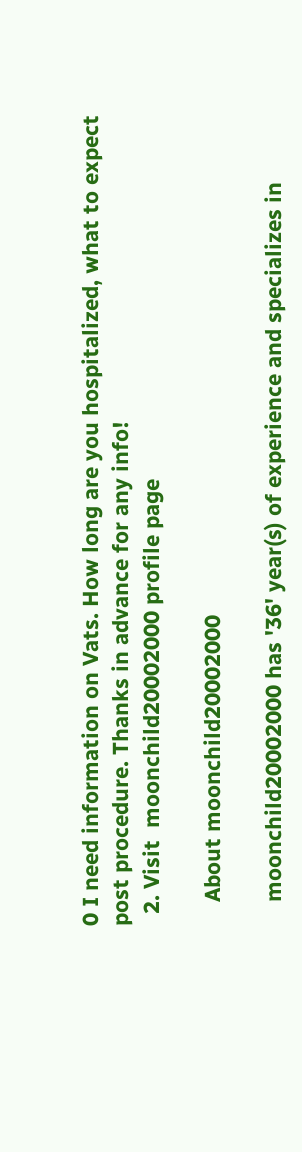0 I need information on Vats. How long are you hospitalized, what to expect post procedure. Thanks in advance for any info!
  2. Visit  moonchild20002000 profile page

    About moonchild20002000

    moonchild20002000 has '36' year(s) of experience and specializes in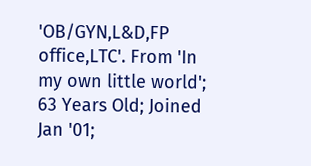'OB/GYN,L&D,FP office,LTC'. From 'In my own little world'; 63 Years Old; Joined Jan '01;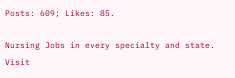Posts: 609; Likes: 85.

Nursing Jobs in every specialty and state. Visit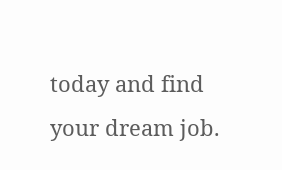today and find your dream job.